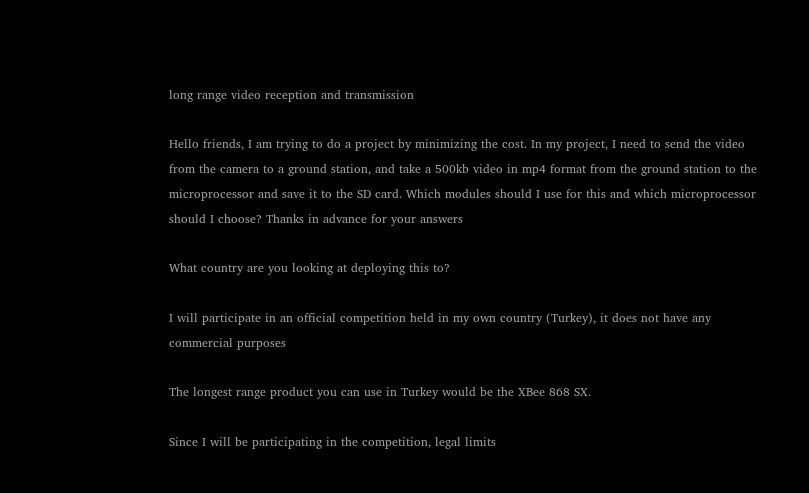long range video reception and transmission

Hello friends, I am trying to do a project by minimizing the cost. In my project, I need to send the video from the camera to a ground station, and take a 500kb video in mp4 format from the ground station to the microprocessor and save it to the SD card. Which modules should I use for this and which microprocessor should I choose? Thanks in advance for your answers

What country are you looking at deploying this to?

I will participate in an official competition held in my own country (Turkey), it does not have any commercial purposes

The longest range product you can use in Turkey would be the XBee 868 SX.

Since I will be participating in the competition, legal limits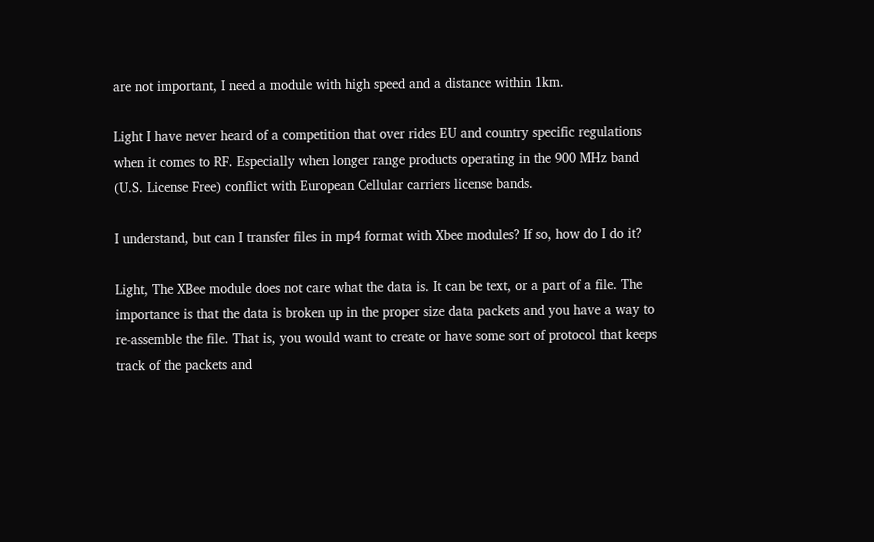are not important, I need a module with high speed and a distance within 1km.

Light I have never heard of a competition that over rides EU and country specific regulations when it comes to RF. Especially when longer range products operating in the 900 MHz band (U.S. License Free) conflict with European Cellular carriers license bands.

I understand, but can I transfer files in mp4 format with Xbee modules? If so, how do I do it?

Light, The XBee module does not care what the data is. It can be text, or a part of a file. The importance is that the data is broken up in the proper size data packets and you have a way to re-assemble the file. That is, you would want to create or have some sort of protocol that keeps track of the packets and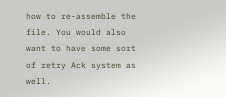how to re-assemble the file. You would also want to have some sort of retry Ack system as well.